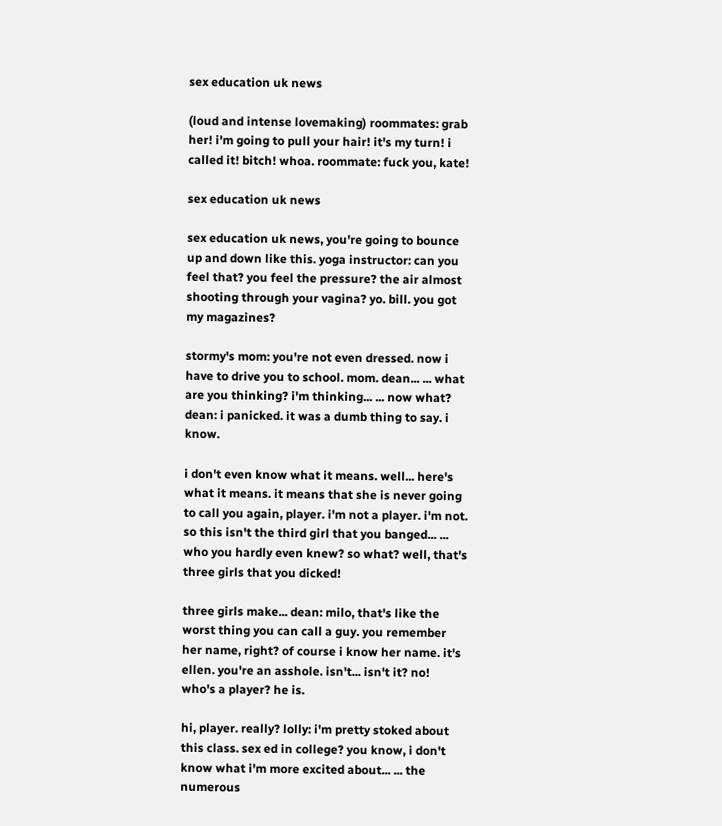sex education uk news

(loud and intense lovemaking) roommates: grab her! i'm going to pull your hair! it's my turn! i called it! bitch! whoa. roommate: fuck you, kate!

sex education uk news

sex education uk news, you're going to bounce up and down like this. yoga instructor: can you feel that? you feel the pressure? the air almost shooting through your vagina? yo. bill. you got my magazines?

stormy's mom: you're not even dressed. now i have to drive you to school. mom. dean... ... what are you thinking? i'm thinking... ... now what? dean: i panicked. it was a dumb thing to say. i know.

i don't even know what it means. well... here's what it means. it means that she is never going to call you again, player. i'm not a player. i'm not. so this isn't the third girl that you banged... ... who you hardly even knew? so what? well, that's three girls that you dicked!

three girls make... dean: milo, that's like the worst thing you can call a guy. you remember her name, right? of course i know her name. it's ellen. you're an asshole. isn't... isn't it? no! who's a player? he is.

hi, player. really? lolly: i'm pretty stoked about this class. sex ed in college? you know, i don't know what i'm more excited about... ... the numerous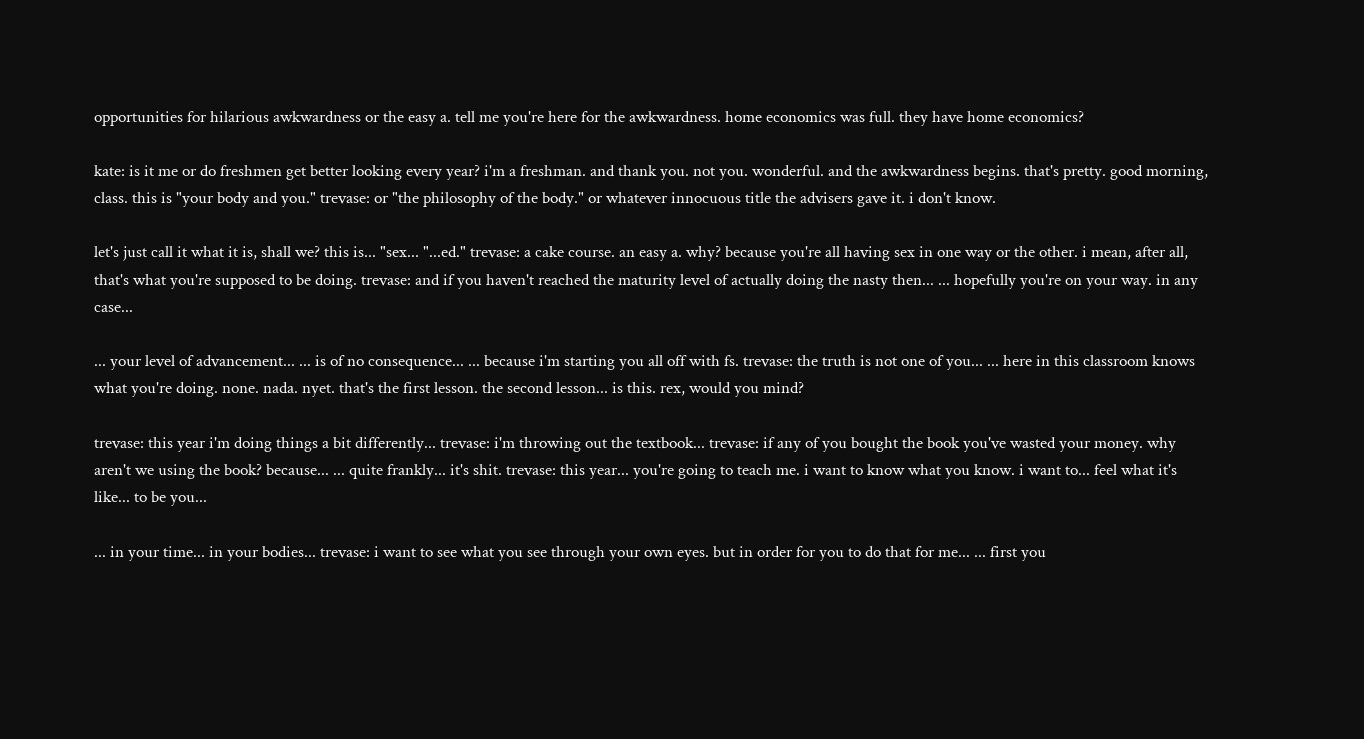opportunities for hilarious awkwardness or the easy a. tell me you're here for the awkwardness. home economics was full. they have home economics?

kate: is it me or do freshmen get better looking every year? i'm a freshman. and thank you. not you. wonderful. and the awkwardness begins. that's pretty. good morning, class. this is "your body and you." trevase: or "the philosophy of the body." or whatever innocuous title the advisers gave it. i don't know.

let's just call it what it is, shall we? this is... "sex... "...ed." trevase: a cake course. an easy a. why? because you're all having sex in one way or the other. i mean, after all, that's what you're supposed to be doing. trevase: and if you haven't reached the maturity level of actually doing the nasty then... ... hopefully you're on your way. in any case...

... your level of advancement... ... is of no consequence... ... because i'm starting you all off with fs. trevase: the truth is not one of you... ... here in this classroom knows what you're doing. none. nada. nyet. that's the first lesson. the second lesson... is this. rex, would you mind?

trevase: this year i'm doing things a bit differently... trevase: i'm throwing out the textbook... trevase: if any of you bought the book you've wasted your money. why aren't we using the book? because... ... quite frankly... it's shit. trevase: this year... you're going to teach me. i want to know what you know. i want to... feel what it's like... to be you...

... in your time... in your bodies... trevase: i want to see what you see through your own eyes. but in order for you to do that for me... ... first you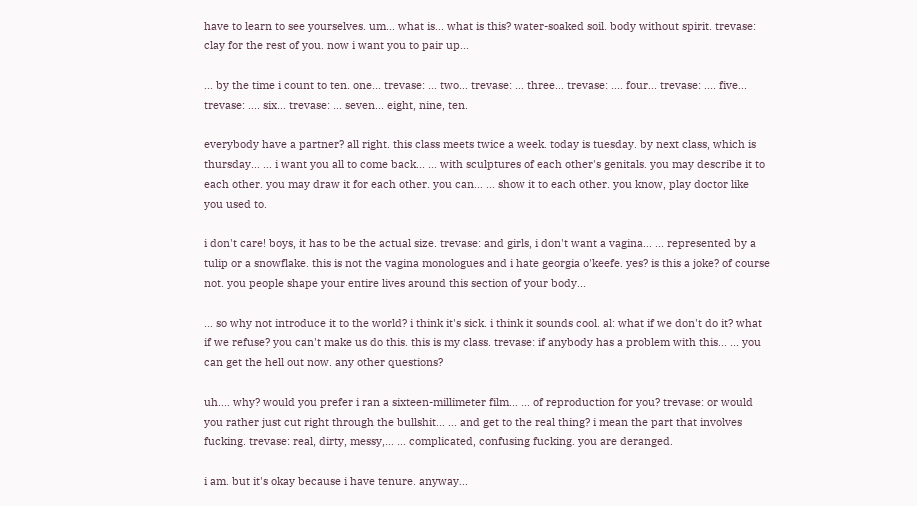have to learn to see yourselves. um... what is... what is this? water-soaked soil. body without spirit. trevase: clay for the rest of you. now i want you to pair up...

... by the time i count to ten. one... trevase: ... two... trevase: ... three... trevase: .... four... trevase: .... five... trevase: .... six... trevase: ... seven... eight, nine, ten.

everybody have a partner? all right. this class meets twice a week. today is tuesday. by next class, which is thursday... ... i want you all to come back... ... with sculptures of each other's genitals. you may describe it to each other. you may draw it for each other. you can... ... show it to each other. you know, play doctor like you used to.

i don't care! boys, it has to be the actual size. trevase: and girls, i don't want a vagina... ... represented by a tulip or a snowflake. this is not the vagina monologues and i hate georgia o'keefe. yes? is this a joke? of course not. you people shape your entire lives around this section of your body...

... so why not introduce it to the world? i think it's sick. i think it sounds cool. al: what if we don't do it? what if we refuse? you can't make us do this. this is my class. trevase: if anybody has a problem with this... ... you can get the hell out now. any other questions?

uh.... why? would you prefer i ran a sixteen-millimeter film... ... of reproduction for you? trevase: or would you rather just cut right through the bullshit... ... and get to the real thing? i mean the part that involves fucking. trevase: real, dirty, messy,... ... complicated, confusing fucking. you are deranged.

i am. but it's okay because i have tenure. anyway...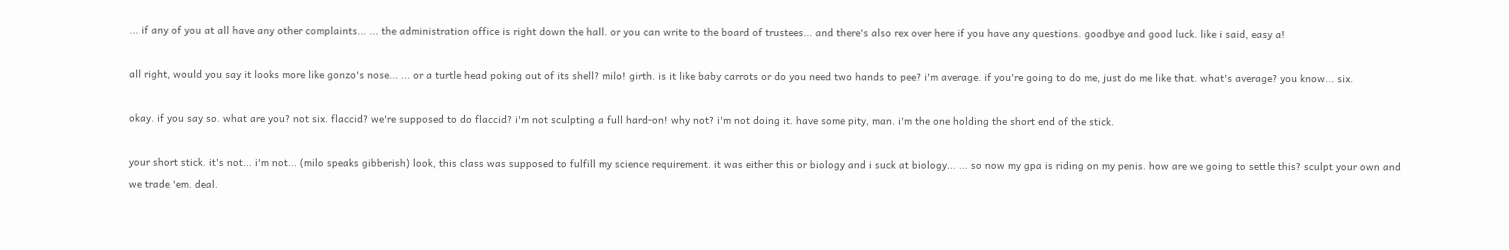... if any of you at all have any other complaints... ... the administration office is right down the hall. or you can write to the board of trustees... and there's also rex over here if you have any questions. goodbye and good luck. like i said, easy a!

all right, would you say it looks more like gonzo's nose... ... or a turtle head poking out of its shell? milo! girth. is it like baby carrots or do you need two hands to pee? i'm average. if you're going to do me, just do me like that. what's average? you know... six.

okay. if you say so. what are you? not six. flaccid? we're supposed to do flaccid? i'm not sculpting a full hard-on! why not? i'm not doing it. have some pity, man. i'm the one holding the short end of the stick.

your short stick. it's not... i'm not... (milo speaks gibberish) look, this class was supposed to fulfill my science requirement. it was either this or biology and i suck at biology... ... so now my gpa is riding on my penis. how are we going to settle this? sculpt your own and we trade 'em. deal.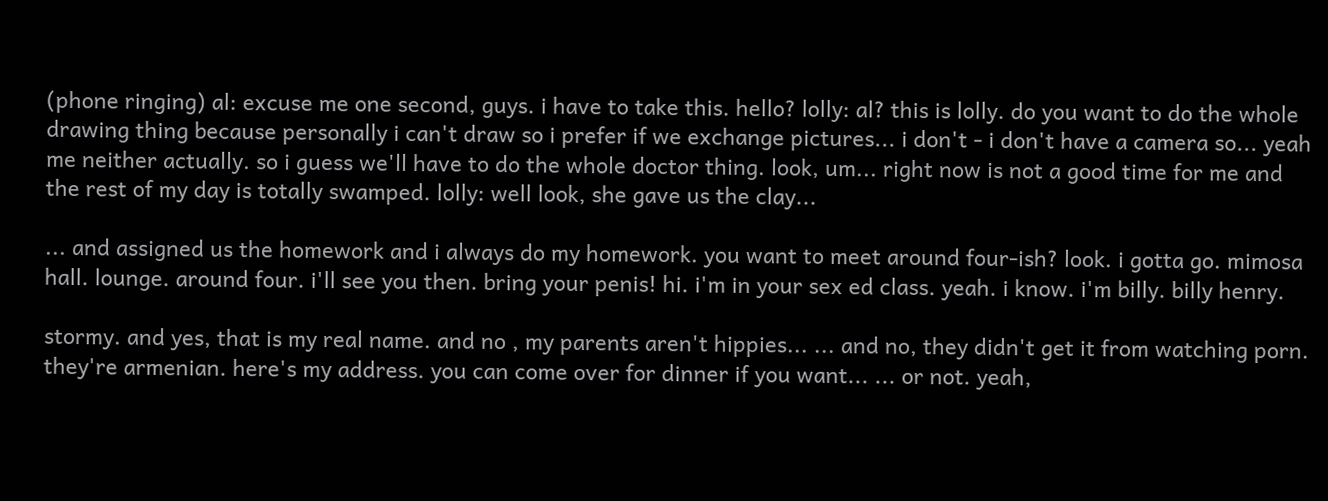(phone ringing) al: excuse me one second, guys. i have to take this. hello? lolly: al? this is lolly. do you want to do the whole drawing thing because personally i can't draw so i prefer if we exchange pictures... i don't - i don't have a camera so... yeah me neither actually. so i guess we'll have to do the whole doctor thing. look, um... right now is not a good time for me and the rest of my day is totally swamped. lolly: well look, she gave us the clay...

... and assigned us the homework and i always do my homework. you want to meet around four-ish? look. i gotta go. mimosa hall. lounge. around four. i'll see you then. bring your penis! hi. i'm in your sex ed class. yeah. i know. i'm billy. billy henry.

stormy. and yes, that is my real name. and no , my parents aren't hippies... ... and no, they didn't get it from watching porn. they're armenian. here's my address. you can come over for dinner if you want... ... or not. yeah,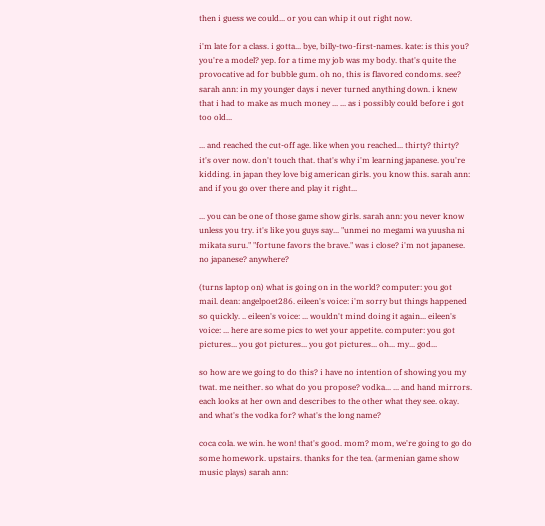then i guess we could... or you can whip it out right now.

i'm late for a class. i gotta... bye, billy-two-first-names. kate: is this you? you're a model? yep. for a time my job was my body. that's quite the provocative ad for bubble gum. oh no, this is flavored condoms. see? sarah ann: in my younger days i never turned anything down. i knew that i had to make as much money ... ... as i possibly could before i got too old...

... and reached the cut-off age. like when you reached... thirty? thirty? it's over now. don't touch that. that's why i'm learning japanese. you're kidding. in japan they love big american girls. you know this. sarah ann: and if you go over there and play it right...

... you can be one of those game show girls. sarah ann: you never know unless you try. it's like you guys say... "unmei no megami wa yuusha ni mikata suru." "fortune favors the brave." was i close? i'm not japanese. no japanese? anywhere?

(turns laptop on) what is going on in the world? computer: you got mail. dean: angelpoet286. eileen's voice: i'm sorry but things happened so quickly. .. eileen's voice: ... wouldn't mind doing it again... eileen's voice: ... here are some pics to wet your appetite. computer: you got pictures... you got pictures... you got pictures... oh... my... god...

so how are we going to do this? i have no intention of showing you my twat. me neither. so what do you propose? vodka... ... and hand mirrors. each looks at her own and describes to the other what they see. okay. and what's the vodka for? what's the long name?

coca cola. we win. he won! that's good. mom? mom, we're going to go do some homework. upstairs. thanks for the tea. (armenian game show music plays) sarah ann: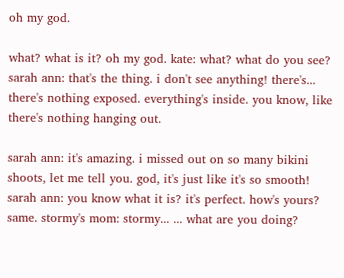oh my god.

what? what is it? oh my god. kate: what? what do you see? sarah ann: that's the thing. i don't see anything! there's... there's nothing exposed. everything's inside. you know, like there's nothing hanging out.

sarah ann: it's amazing. i missed out on so many bikini shoots, let me tell you. god, it's just like it's so smooth! sarah ann: you know what it is? it's perfect. how's yours? same. stormy's mom: stormy... ... what are you doing?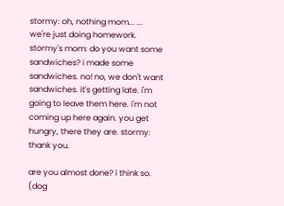stormy: oh, nothing mom... ... we're just doing homework. stormy's mom: do you want some sandwiches? i made some sandwiches. no! no, we don't want sandwiches. it's getting late. i'm going to leave them here. i'm not coming up here again. you get hungry, there they are. stormy: thank you.

are you almost done? i think so. (dog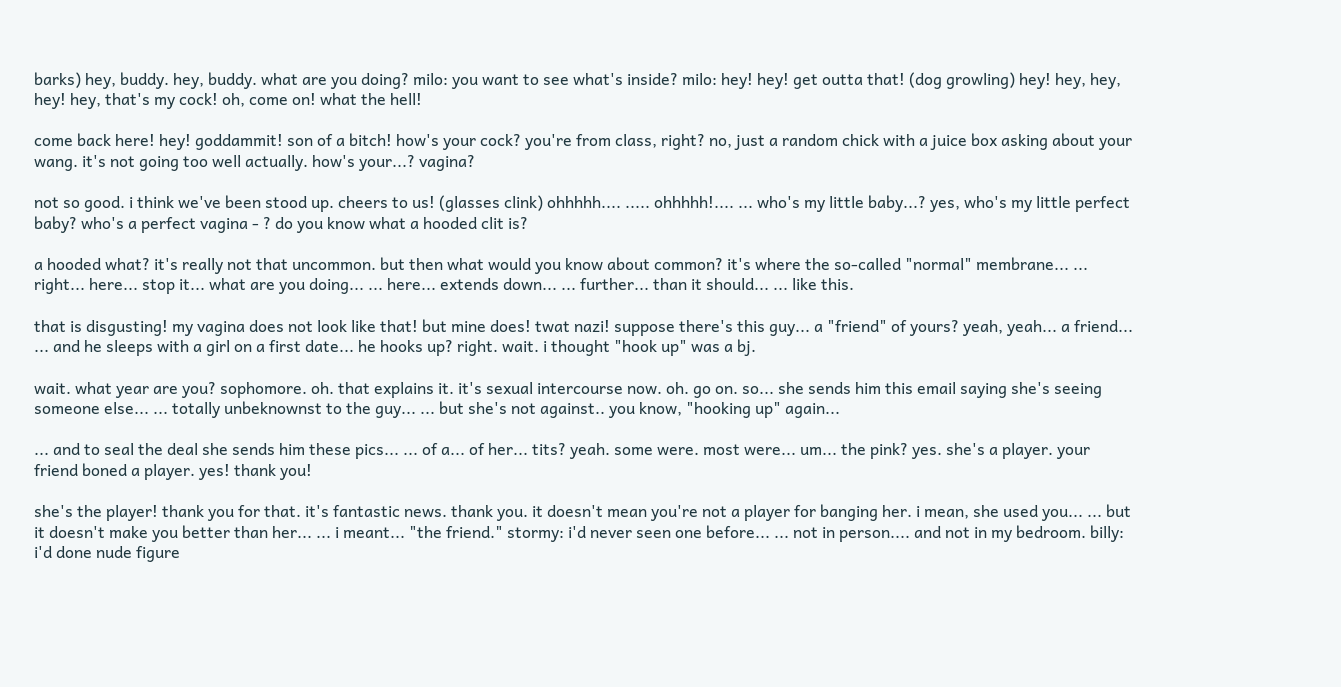barks) hey, buddy. hey, buddy. what are you doing? milo: you want to see what's inside? milo: hey! hey! get outta that! (dog growling) hey! hey, hey, hey! hey, that's my cock! oh, come on! what the hell!

come back here! hey! goddammit! son of a bitch! how's your cock? you're from class, right? no, just a random chick with a juice box asking about your wang. it's not going too well actually. how's your...? vagina?

not so good. i think we've been stood up. cheers to us! (glasses clink) ohhhhh.... ..... ohhhhh!.... ... who's my little baby...? yes, who's my little perfect baby? who's a perfect vagina - ? do you know what a hooded clit is?

a hooded what? it's really not that uncommon. but then what would you know about common? it's where the so-called "normal" membrane... ... right... here... stop it... what are you doing... ... here... extends down... ... further... than it should... ... like this.

that is disgusting! my vagina does not look like that! but mine does! twat nazi! suppose there's this guy... a "friend" of yours? yeah, yeah... a friend... ... and he sleeps with a girl on a first date... he hooks up? right. wait. i thought "hook up" was a bj.

wait. what year are you? sophomore. oh. that explains it. it's sexual intercourse now. oh. go on. so... she sends him this email saying she's seeing someone else... ... totally unbeknownst to the guy... ... but she's not against.. you know, "hooking up" again...

... and to seal the deal she sends him these pics... ... of a... of her... tits? yeah. some were. most were... um... the pink? yes. she's a player. your friend boned a player. yes! thank you!

she's the player! thank you for that. it's fantastic news. thank you. it doesn't mean you're not a player for banging her. i mean, she used you... ... but it doesn't make you better than her... ... i meant... "the friend." stormy: i'd never seen one before... ... not in person.... and not in my bedroom. billy: i'd done nude figure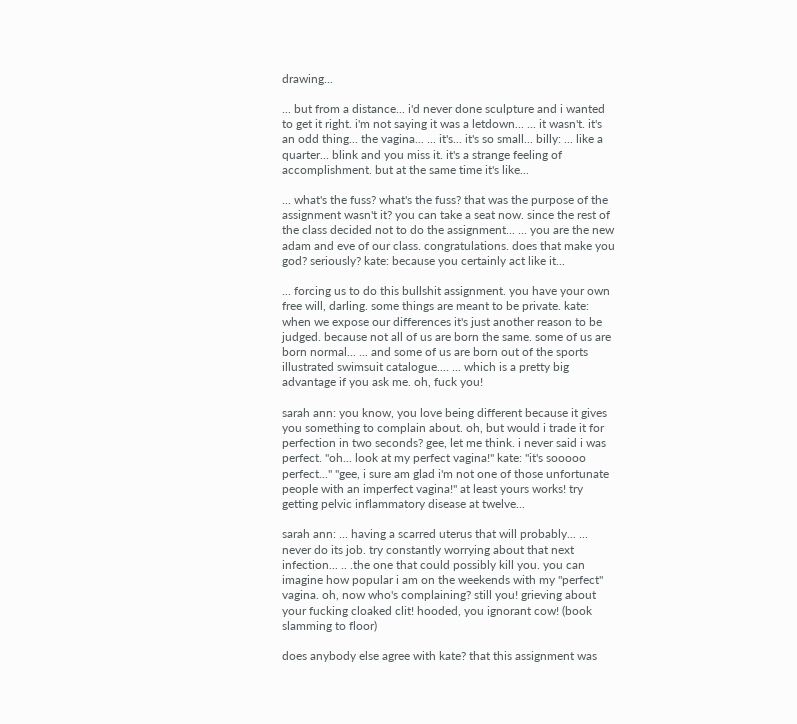drawing...

... but from a distance... i'd never done sculpture and i wanted to get it right. i'm not saying it was a letdown... ... it wasn't. it's an odd thing... the vagina... ... it's... it's so small... billy: ... like a quarter... blink and you miss it. it's a strange feeling of accomplishment. but at the same time it's like...

... what's the fuss? what's the fuss? that was the purpose of the assignment wasn't it? you can take a seat now. since the rest of the class decided not to do the assignment... ... you are the new adam and eve of our class. congratulations. does that make you god? seriously? kate: because you certainly act like it...

... forcing us to do this bullshit assignment. you have your own free will, darling. some things are meant to be private. kate: when we expose our differences it's just another reason to be judged. because not all of us are born the same. some of us are born normal... ... and some of us are born out of the sports illustrated swimsuit catalogue.... ... which is a pretty big advantage if you ask me. oh, fuck you!

sarah ann: you know, you love being different because it gives you something to complain about. oh, but would i trade it for perfection in two seconds? gee, let me think. i never said i was perfect. "oh... look at my perfect vagina!" kate: "it's sooooo perfect..." "gee, i sure am glad i'm not one of those unfortunate people with an imperfect vagina!" at least yours works! try getting pelvic inflammatory disease at twelve...

sarah ann: ... having a scarred uterus that will probably... ... never do its job. try constantly worrying about that next infection... .. .the one that could possibly kill you. you can imagine how popular i am on the weekends with my "perfect" vagina. oh, now who's complaining? still you! grieving about your fucking cloaked clit! hooded, you ignorant cow! (book slamming to floor)

does anybody else agree with kate? that this assignment was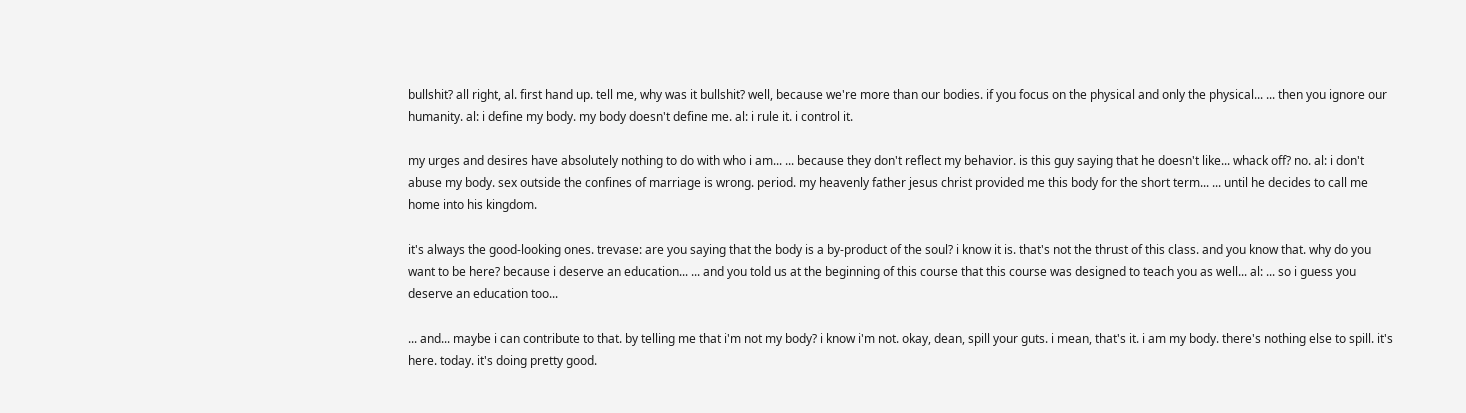bullshit? all right, al. first hand up. tell me, why was it bullshit? well, because we're more than our bodies. if you focus on the physical and only the physical... ... then you ignore our humanity. al: i define my body. my body doesn't define me. al: i rule it. i control it.

my urges and desires have absolutely nothing to do with who i am... ... because they don't reflect my behavior. is this guy saying that he doesn't like... whack off? no. al: i don't abuse my body. sex outside the confines of marriage is wrong. period. my heavenly father jesus christ provided me this body for the short term... ... until he decides to call me home into his kingdom.

it's always the good-looking ones. trevase: are you saying that the body is a by-product of the soul? i know it is. that's not the thrust of this class. and you know that. why do you want to be here? because i deserve an education... ... and you told us at the beginning of this course that this course was designed to teach you as well... al: ... so i guess you deserve an education too...

... and... maybe i can contribute to that. by telling me that i'm not my body? i know i'm not. okay, dean, spill your guts. i mean, that's it. i am my body. there's nothing else to spill. it's here. today. it's doing pretty good.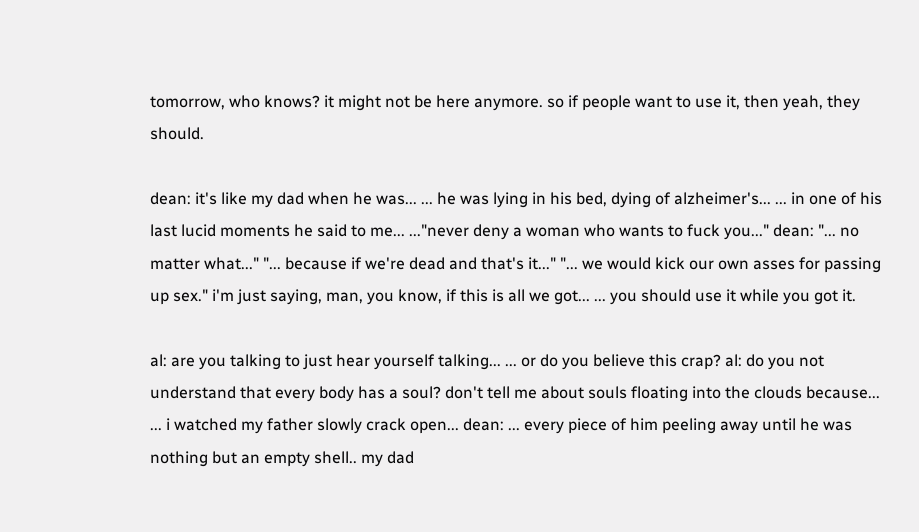tomorrow, who knows? it might not be here anymore. so if people want to use it, then yeah, they should.

dean: it's like my dad when he was... ... he was lying in his bed, dying of alzheimer's... ... in one of his last lucid moments he said to me... ..."never deny a woman who wants to fuck you..." dean: "... no matter what..." "... because if we're dead and that's it..." "... we would kick our own asses for passing up sex." i'm just saying, man, you know, if this is all we got... ... you should use it while you got it.

al: are you talking to just hear yourself talking... ... or do you believe this crap? al: do you not understand that every body has a soul? don't tell me about souls floating into the clouds because... ... i watched my father slowly crack open... dean: ... every piece of him peeling away until he was nothing but an empty shell.. my dad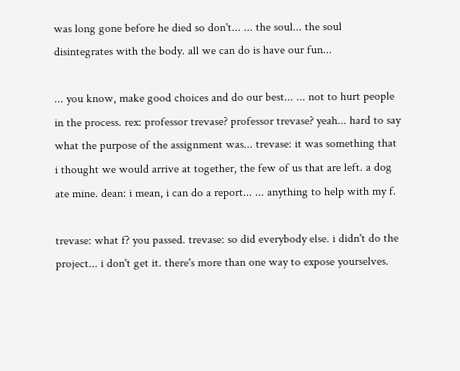was long gone before he died so don't... ... the soul... the soul disintegrates with the body. all we can do is have our fun...

... you know, make good choices and do our best... ... not to hurt people in the process. rex: professor trevase? professor trevase? yeah... hard to say what the purpose of the assignment was... trevase: it was something that i thought we would arrive at together, the few of us that are left. a dog ate mine. dean: i mean, i can do a report... ... anything to help with my f.

trevase: what f? you passed. trevase: so did everybody else. i didn't do the project... i don't get it. there's more than one way to expose yourselves.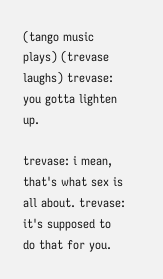(tango music plays) (trevase laughs) trevase: you gotta lighten up.

trevase: i mean, that's what sex is all about. trevase: it's supposed to do that for you.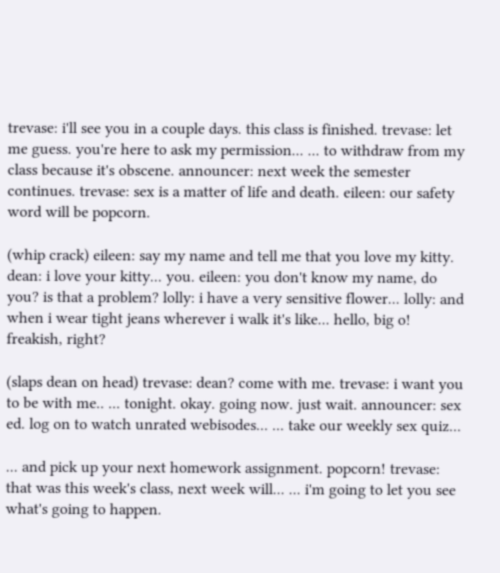trevase: i'll see you in a couple days. this class is finished. trevase: let me guess. you're here to ask my permission... ... to withdraw from my class because it's obscene. announcer: next week the semester continues. trevase: sex is a matter of life and death. eileen: our safety word will be popcorn.

(whip crack) eileen: say my name and tell me that you love my kitty. dean: i love your kitty... you. eileen: you don't know my name, do you? is that a problem? lolly: i have a very sensitive flower... lolly: and when i wear tight jeans wherever i walk it's like... hello, big o! freakish, right?

(slaps dean on head) trevase: dean? come with me. trevase: i want you to be with me.. ... tonight. okay. going now. just wait. announcer: sex ed. log on to watch unrated webisodes... ... take our weekly sex quiz...

... and pick up your next homework assignment. popcorn! trevase: that was this week's class, next week will... ... i'm going to let you see what's going to happen.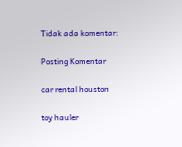Tidak ada komentar:

Posting Komentar

car rental houston

toy hauler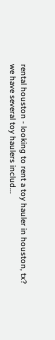rental houston - looking to rent a toy hauler in houston, tx? we have several toy haulers includ...